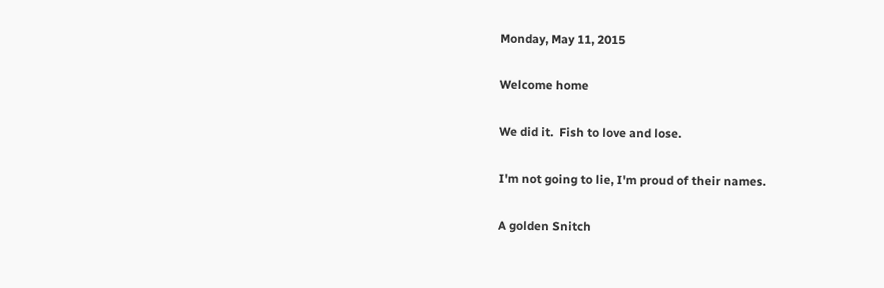Monday, May 11, 2015

Welcome home

We did it.  Fish to love and lose.

I'm not going to lie, I'm proud of their names.

A golden Snitch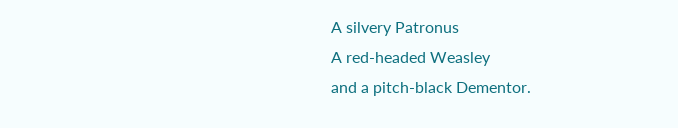A silvery Patronus
A red-headed Weasley
and a pitch-black Dementor.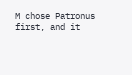M chose Patronus first, and it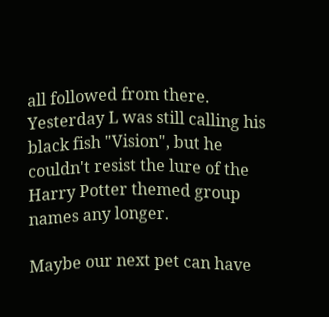all followed from there.  Yesterday L was still calling his black fish "Vision", but he couldn't resist the lure of the Harry Potter themed group names any longer.

Maybe our next pet can have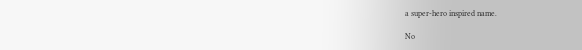a super-hero inspired name.

No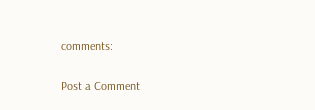comments:

Post a Comment